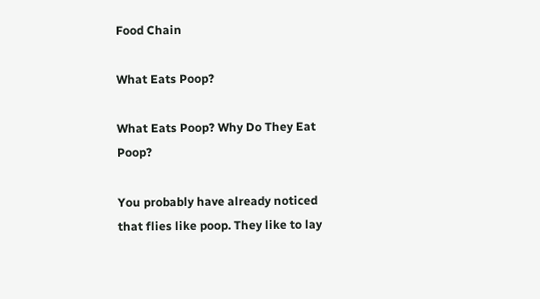Food Chain

What Eats Poop?

What Eats Poop? Why Do They Eat Poop?

You probably have already noticed that flies like poop. They like to lay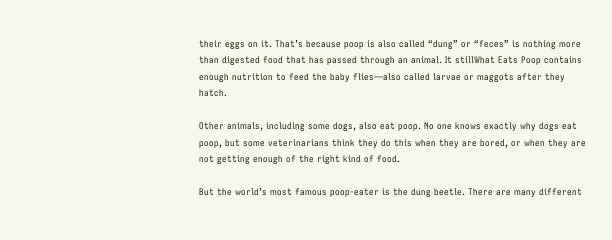their eggs on it. That’s because poop is also called “dung” or “feces” is nothing more than digested food that has passed through an animal. It stillWhat Eats Poop contains enough nutrition to feed the baby flies—also called larvae or maggots after they hatch.

Other animals, including some dogs, also eat poop. No one knows exactly why dogs eat poop, but some veterinarians think they do this when they are bored, or when they are not getting enough of the right kind of food.

But the world’s most famous poop-eater is the dung beetle. There are many different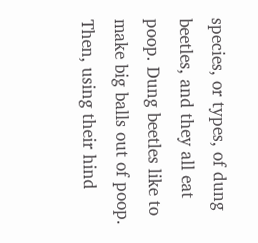species, or types, of dung beetles, and they all eat poop. Dung beetles like to make big balls out of poop. Then, using their hind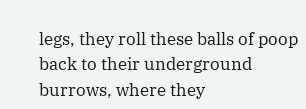legs, they roll these balls of poop back to their underground burrows, where they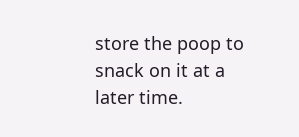store the poop to snack on it at a later time.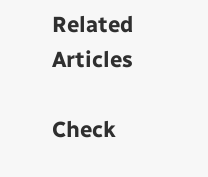Related Articles

Check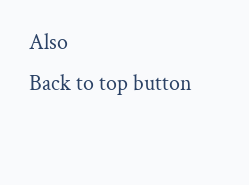Also
Back to top button